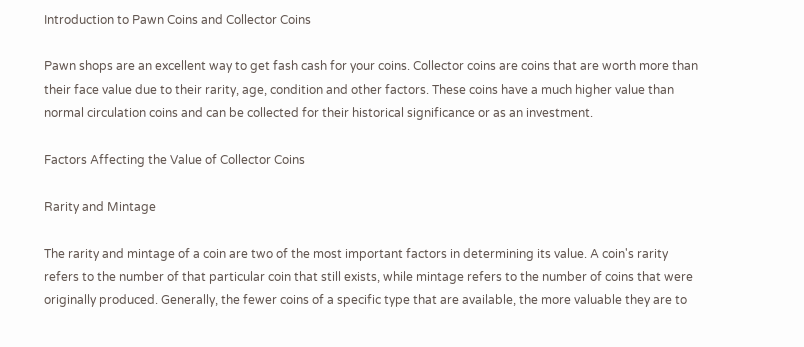Introduction to Pawn Coins and Collector Coins

Pawn shops are an excellent way to get fash cash for your coins. Collector coins are coins that are worth more than their face value due to their rarity, age, condition and other factors. These coins have a much higher value than normal circulation coins and can be collected for their historical significance or as an investment.

Factors Affecting the Value of Collector Coins

Rarity and Mintage

The rarity and mintage of a coin are two of the most important factors in determining its value. A coin's rarity refers to the number of that particular coin that still exists, while mintage refers to the number of coins that were originally produced. Generally, the fewer coins of a specific type that are available, the more valuable they are to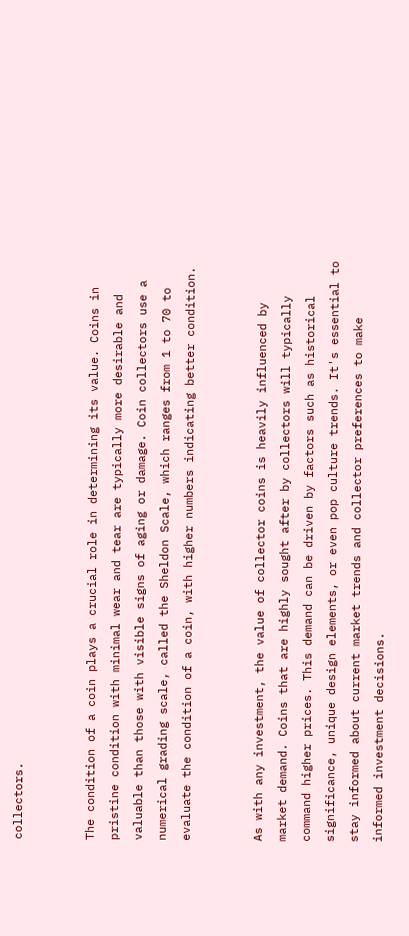collectors.


The condition of a coin plays a crucial role in determining its value. Coins in pristine condition with minimal wear and tear are typically more desirable and valuable than those with visible signs of aging or damage. Coin collectors use a numerical grading scale, called the Sheldon Scale, which ranges from 1 to 70 to evaluate the condition of a coin, with higher numbers indicating better condition.


As with any investment, the value of collector coins is heavily influenced by market demand. Coins that are highly sought after by collectors will typically command higher prices. This demand can be driven by factors such as historical significance, unique design elements, or even pop culture trends. It's essential to stay informed about current market trends and collector preferences to make informed investment decisions.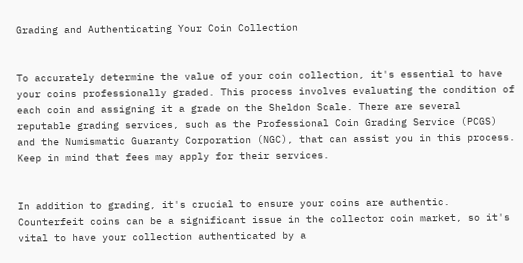Grading and Authenticating Your Coin Collection


To accurately determine the value of your coin collection, it's essential to have your coins professionally graded. This process involves evaluating the condition of each coin and assigning it a grade on the Sheldon Scale. There are several reputable grading services, such as the Professional Coin Grading Service (PCGS) and the Numismatic Guaranty Corporation (NGC), that can assist you in this process. Keep in mind that fees may apply for their services.


In addition to grading, it's crucial to ensure your coins are authentic. Counterfeit coins can be a significant issue in the collector coin market, so it's vital to have your collection authenticated by a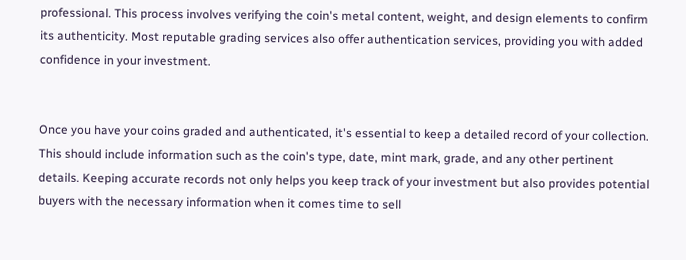professional. This process involves verifying the coin's metal content, weight, and design elements to confirm its authenticity. Most reputable grading services also offer authentication services, providing you with added confidence in your investment.


Once you have your coins graded and authenticated, it's essential to keep a detailed record of your collection. This should include information such as the coin's type, date, mint mark, grade, and any other pertinent details. Keeping accurate records not only helps you keep track of your investment but also provides potential buyers with the necessary information when it comes time to sell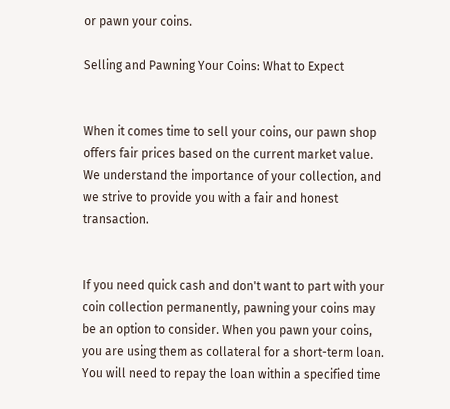or pawn your coins.

Selling and Pawning Your Coins: What to Expect


When it comes time to sell your coins, our pawn shop offers fair prices based on the current market value. We understand the importance of your collection, and we strive to provide you with a fair and honest transaction.


If you need quick cash and don't want to part with your coin collection permanently, pawning your coins may be an option to consider. When you pawn your coins, you are using them as collateral for a short-term loan. You will need to repay the loan within a specified time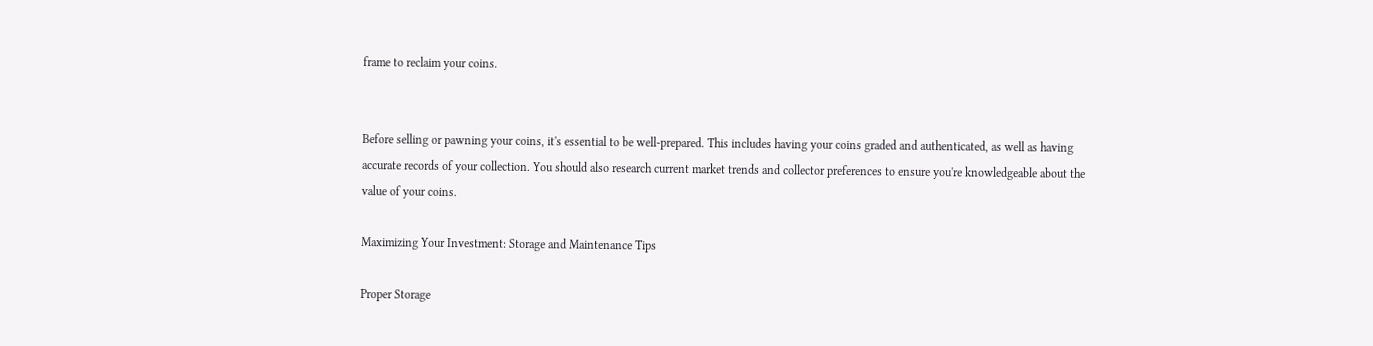frame to reclaim your coins.


Before selling or pawning your coins, it's essential to be well-prepared. This includes having your coins graded and authenticated, as well as having accurate records of your collection. You should also research current market trends and collector preferences to ensure you're knowledgeable about the value of your coins.

Maximizing Your Investment: Storage and Maintenance Tips

Proper Storage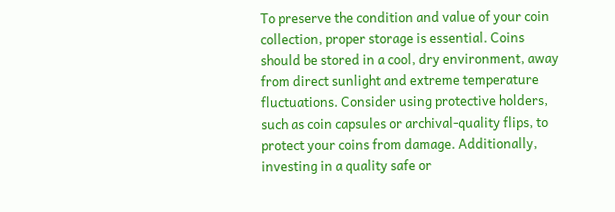To preserve the condition and value of your coin collection, proper storage is essential. Coins should be stored in a cool, dry environment, away from direct sunlight and extreme temperature fluctuations. Consider using protective holders, such as coin capsules or archival-quality flips, to protect your coins from damage. Additionally, investing in a quality safe or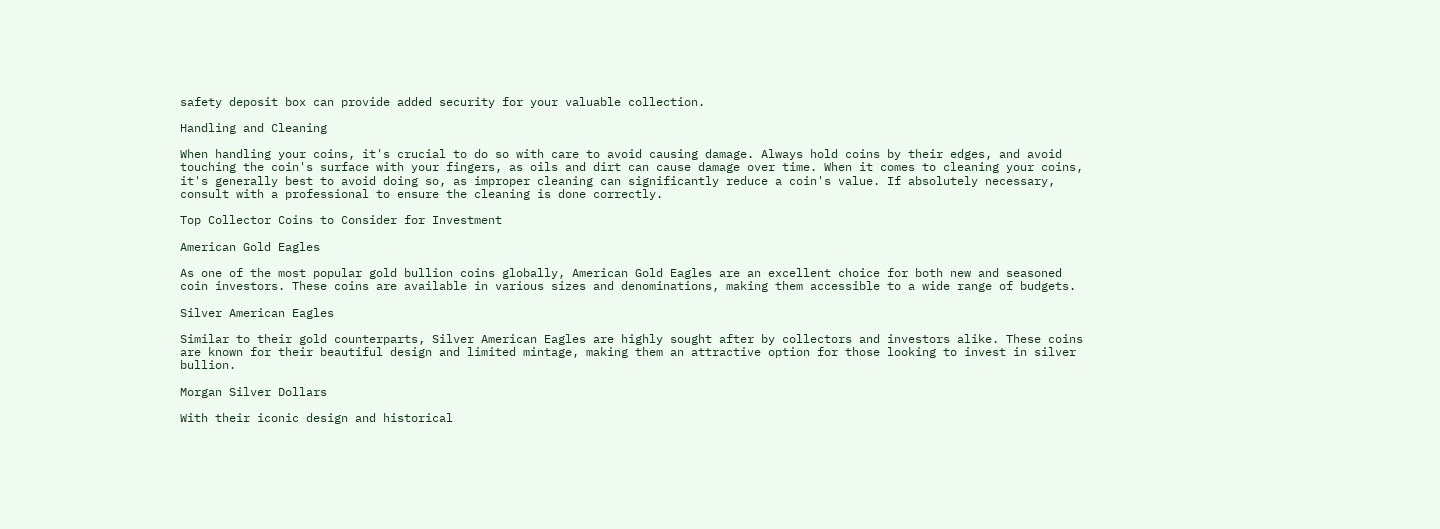safety deposit box can provide added security for your valuable collection.

Handling and Cleaning

When handling your coins, it's crucial to do so with care to avoid causing damage. Always hold coins by their edges, and avoid touching the coin's surface with your fingers, as oils and dirt can cause damage over time. When it comes to cleaning your coins, it's generally best to avoid doing so, as improper cleaning can significantly reduce a coin's value. If absolutely necessary, consult with a professional to ensure the cleaning is done correctly.

Top Collector Coins to Consider for Investment

American Gold Eagles

As one of the most popular gold bullion coins globally, American Gold Eagles are an excellent choice for both new and seasoned coin investors. These coins are available in various sizes and denominations, making them accessible to a wide range of budgets.

Silver American Eagles

Similar to their gold counterparts, Silver American Eagles are highly sought after by collectors and investors alike. These coins are known for their beautiful design and limited mintage, making them an attractive option for those looking to invest in silver bullion.

Morgan Silver Dollars

With their iconic design and historical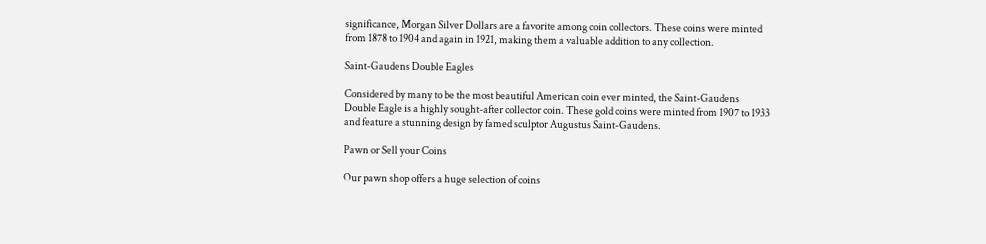significance, Morgan Silver Dollars are a favorite among coin collectors. These coins were minted from 1878 to 1904 and again in 1921, making them a valuable addition to any collection.

Saint-Gaudens Double Eagles

Considered by many to be the most beautiful American coin ever minted, the Saint-Gaudens Double Eagle is a highly sought-after collector coin. These gold coins were minted from 1907 to 1933 and feature a stunning design by famed sculptor Augustus Saint-Gaudens.

Pawn or Sell your Coins

Our pawn shop offers a huge selection of coins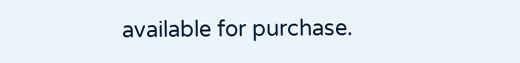available for purchase.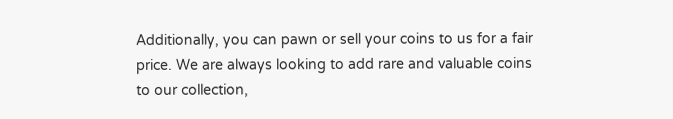Additionally, you can pawn or sell your coins to us for a fair price. We are always looking to add rare and valuable coins to our collection,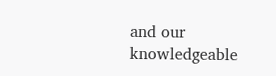and our knowledgeable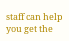staff can help you get the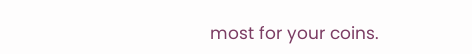most for your coins.